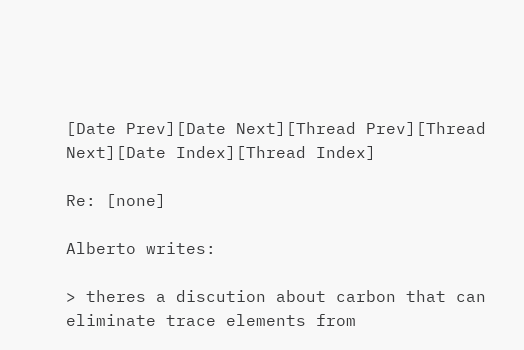[Date Prev][Date Next][Thread Prev][Thread Next][Date Index][Thread Index]

Re: [none]

Alberto writes:

> theres a discution about carbon that can eliminate trace elements from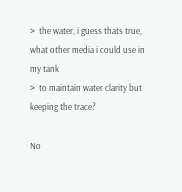>  the water, i guess thats true, what other media i could use in my tank
>  to maintain water clarity but keeping the trace?

No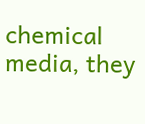chemical media, they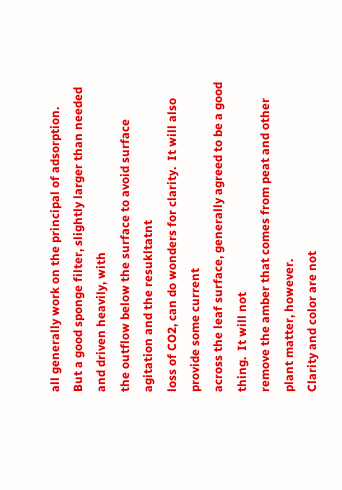all generally work on the principal of adsorption.
But a good sponge filter, slightly larger than needed and driven heavily, with
the outflow below the surface to avoid surface agitation and the resukltatnt
loss of CO2, can do wonders for clarity.  It will also provide some current
across the leaf surface, generally agreed to be a good thing.  It will not
remove the amber that comes from peat and other plant matter, however.
Clarity and color are not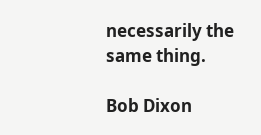necessarily the same thing.

Bob Dixon